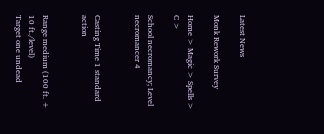Latest News

Monk Rework Survey

Home > Magic > Spells > C >

School necromancy; Level necromancer 4


Casting Time 1 standard action


Range medium (100 ft. + 10 ft./level)
Target one undead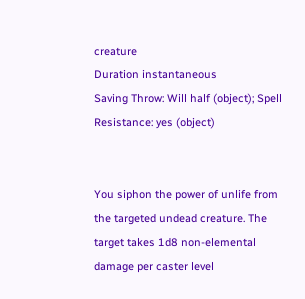creature
Duration instantaneous
Saving Throw: Will half (object); Spell Resistance: yes (object)


You siphon the power of unlife from the targeted undead creature. The target takes 1d8 non-elemental damage per caster level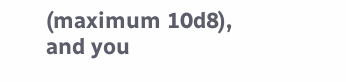(maximum 10d8), and you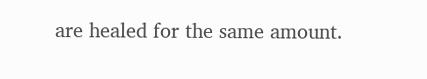are healed for the same amount.